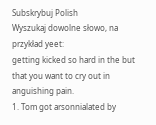Subskrybuj Polish
Wyszukaj dowolne słowo, na przykład yeet:
getting kicked so hard in the but that you want to cry out in anguishing pain.
1. Tom got arsonnialated by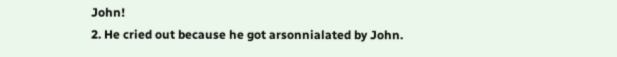John!
2. He cried out because he got arsonnialated by John.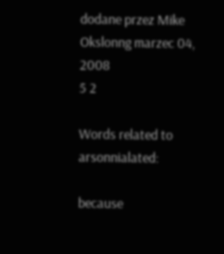dodane przez Mike Okslonng marzec 04, 2008
5 2

Words related to arsonnialated:

because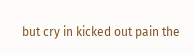but cry in kicked out pain the